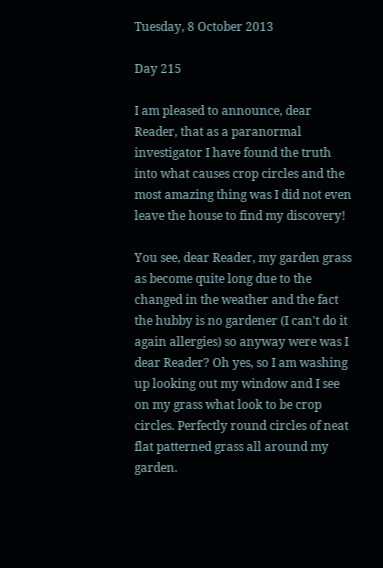Tuesday, 8 October 2013

Day 215

I am pleased to announce, dear Reader, that as a paranormal investigator I have found the truth into what causes crop circles and the most amazing thing was I did not even leave the house to find my discovery!

You see, dear Reader, my garden grass as become quite long due to the changed in the weather and the fact the hubby is no gardener (I can't do it again allergies) so anyway were was I dear Reader? Oh yes, so I am washing up looking out my window and I see on my grass what look to be crop circles. Perfectly round circles of neat flat patterned grass all around my garden.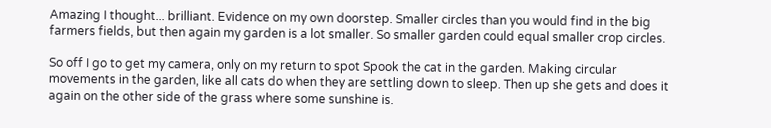Amazing I thought... brilliant. Evidence on my own doorstep. Smaller circles than you would find in the big farmers fields, but then again my garden is a lot smaller. So smaller garden could equal smaller crop circles.

So off I go to get my camera, only on my return to spot Spook the cat in the garden. Making circular movements in the garden, like all cats do when they are settling down to sleep. Then up she gets and does it again on the other side of the grass where some sunshine is.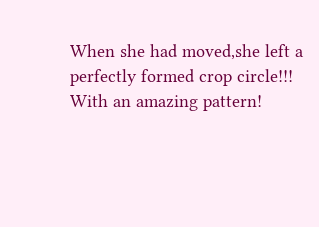When she had moved,she left a perfectly formed crop circle!!!  With an amazing pattern!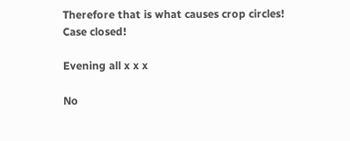Therefore that is what causes crop circles! Case closed!

Evening all x x x

No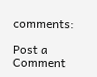comments:

Post a Comment